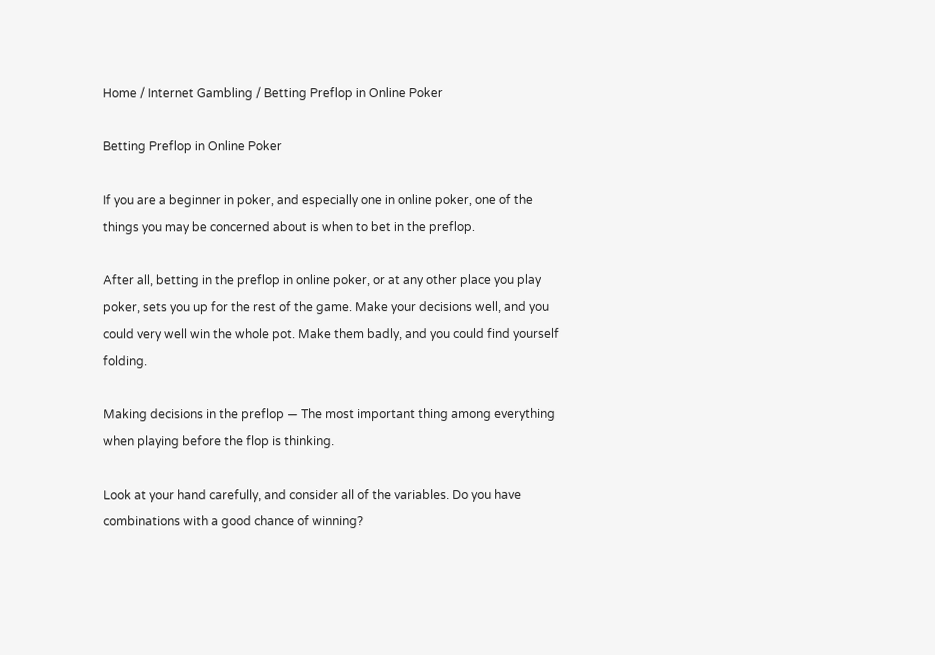Home / Internet Gambling / Betting Preflop in Online Poker

Betting Preflop in Online Poker

If you are a beginner in poker, and especially one in online poker, one of the things you may be concerned about is when to bet in the preflop.

After all, betting in the preflop in online poker, or at any other place you play poker, sets you up for the rest of the game. Make your decisions well, and you could very well win the whole pot. Make them badly, and you could find yourself folding.

Making decisions in the preflop — The most important thing among everything when playing before the flop is thinking.

Look at your hand carefully, and consider all of the variables. Do you have combinations with a good chance of winning?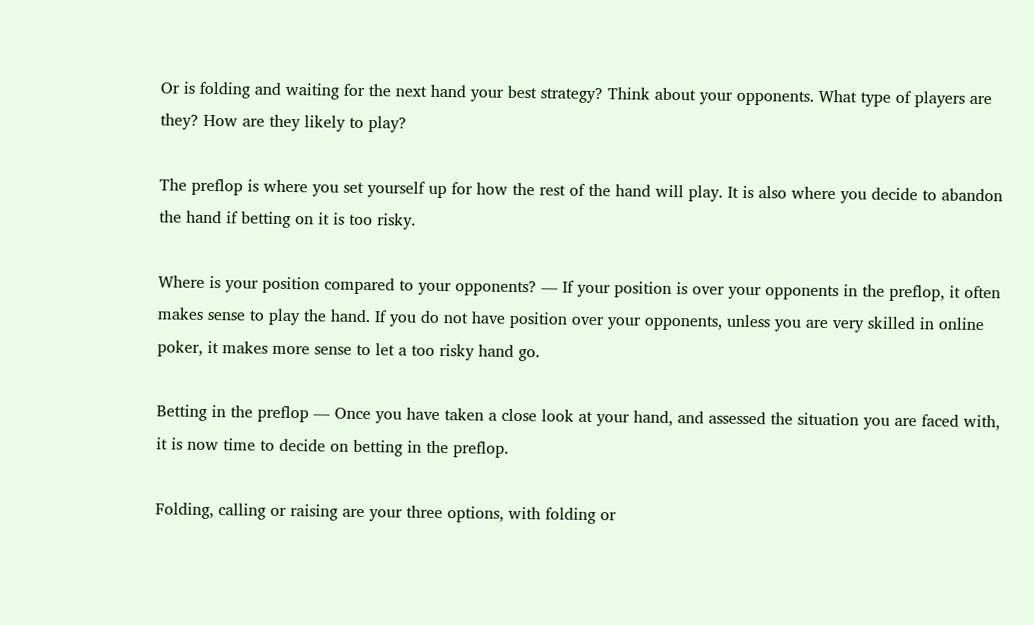Or is folding and waiting for the next hand your best strategy? Think about your opponents. What type of players are they? How are they likely to play?

The preflop is where you set yourself up for how the rest of the hand will play. It is also where you decide to abandon the hand if betting on it is too risky.

Where is your position compared to your opponents? — If your position is over your opponents in the preflop, it often makes sense to play the hand. If you do not have position over your opponents, unless you are very skilled in online poker, it makes more sense to let a too risky hand go.

Betting in the preflop — Once you have taken a close look at your hand, and assessed the situation you are faced with, it is now time to decide on betting in the preflop.

Folding, calling or raising are your three options, with folding or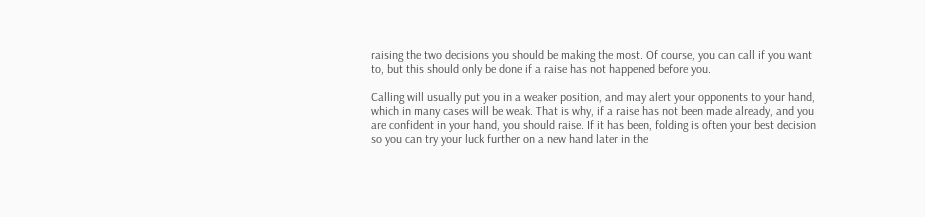raising the two decisions you should be making the most. Of course, you can call if you want to, but this should only be done if a raise has not happened before you.

Calling will usually put you in a weaker position, and may alert your opponents to your hand, which in many cases will be weak. That is why, if a raise has not been made already, and you are confident in your hand, you should raise. If it has been, folding is often your best decision so you can try your luck further on a new hand later in the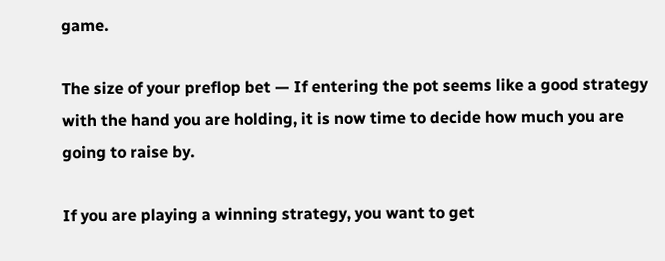game.

The size of your preflop bet — If entering the pot seems like a good strategy with the hand you are holding, it is now time to decide how much you are going to raise by.

If you are playing a winning strategy, you want to get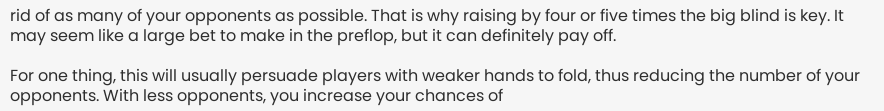rid of as many of your opponents as possible. That is why raising by four or five times the big blind is key. It may seem like a large bet to make in the preflop, but it can definitely pay off.

For one thing, this will usually persuade players with weaker hands to fold, thus reducing the number of your opponents. With less opponents, you increase your chances of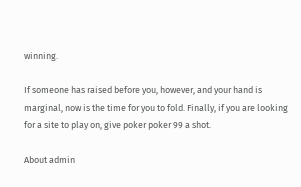winning.

If someone has raised before you, however, and your hand is marginal, now is the time for you to fold. Finally, if you are looking for a site to play on, give poker poker 99 a shot.

About admin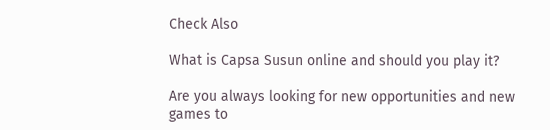Check Also

What is Capsa Susun online and should you play it?

Are you always looking for new opportunities and new games to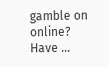gamble on online? Have …